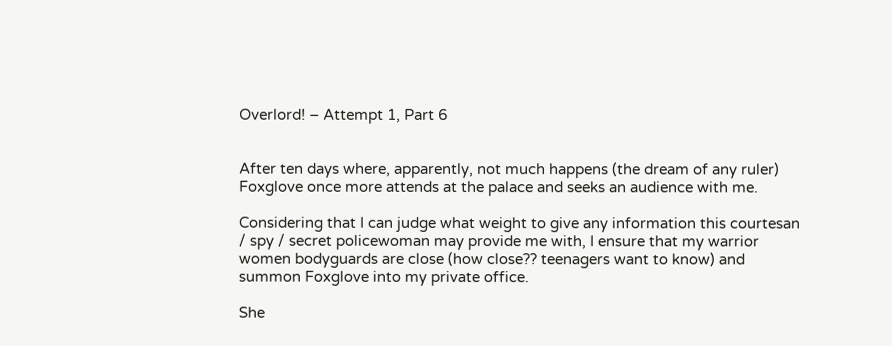Overlord! – Attempt 1, Part 6


After ten days where, apparently, not much happens (the dream of any ruler) Foxglove once more attends at the palace and seeks an audience with me.

Considering that I can judge what weight to give any information this courtesan / spy / secret policewoman may provide me with, I ensure that my warrior women bodyguards are close (how close?? teenagers want to know) and summon Foxglove into my private office.

She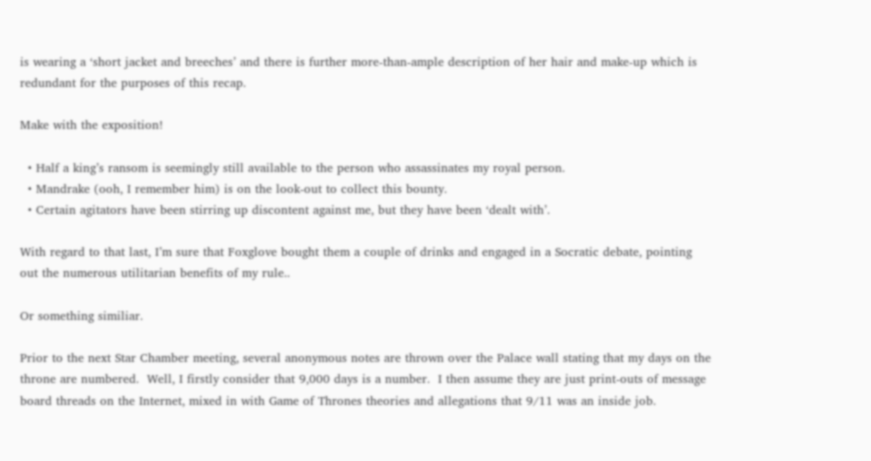is wearing a ‘short jacket and breeches’ and there is further more-than-ample description of her hair and make-up which is redundant for the purposes of this recap.

Make with the exposition!

  • Half a king’s ransom is seemingly still available to the person who assassinates my royal person.
  • Mandrake (ooh, I remember him) is on the look-out to collect this bounty.
  • Certain agitators have been stirring up discontent against me, but they have been ‘dealt with’.

With regard to that last, I’m sure that Foxglove bought them a couple of drinks and engaged in a Socratic debate, pointing out the numerous utilitarian benefits of my rule..

Or something similiar.

Prior to the next Star Chamber meeting, several anonymous notes are thrown over the Palace wall stating that my days on the throne are numbered.  Well, I firstly consider that 9,000 days is a number.  I then assume they are just print-outs of message board threads on the Internet, mixed in with Game of Thrones theories and allegations that 9/11 was an inside job.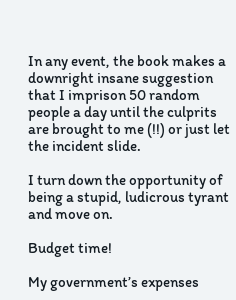In any event, the book makes a downright insane suggestion that I imprison 50 random people a day until the culprits are brought to me (!!) or just let the incident slide.

I turn down the opportunity of being a stupid, ludicrous tyrant and move on.

Budget time!

My government’s expenses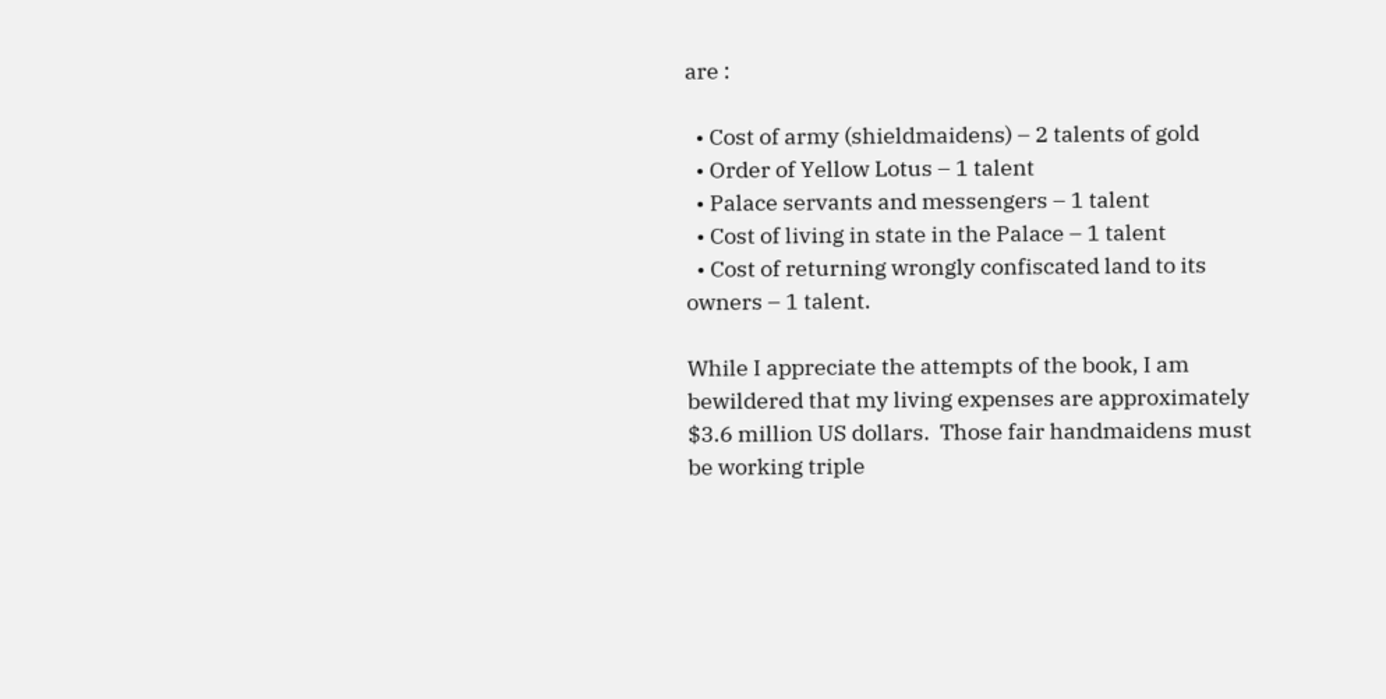are :

  • Cost of army (shieldmaidens) – 2 talents of gold
  • Order of Yellow Lotus – 1 talent
  • Palace servants and messengers – 1 talent
  • Cost of living in state in the Palace – 1 talent
  • Cost of returning wrongly confiscated land to its owners – 1 talent.

While I appreciate the attempts of the book, I am bewildered that my living expenses are approximately $3.6 million US dollars.  Those fair handmaidens must be working triple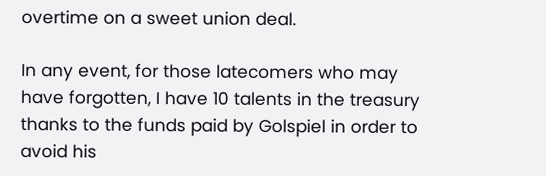overtime on a sweet union deal.

In any event, for those latecomers who may have forgotten, I have 10 talents in the treasury thanks to the funds paid by Golspiel in order to avoid his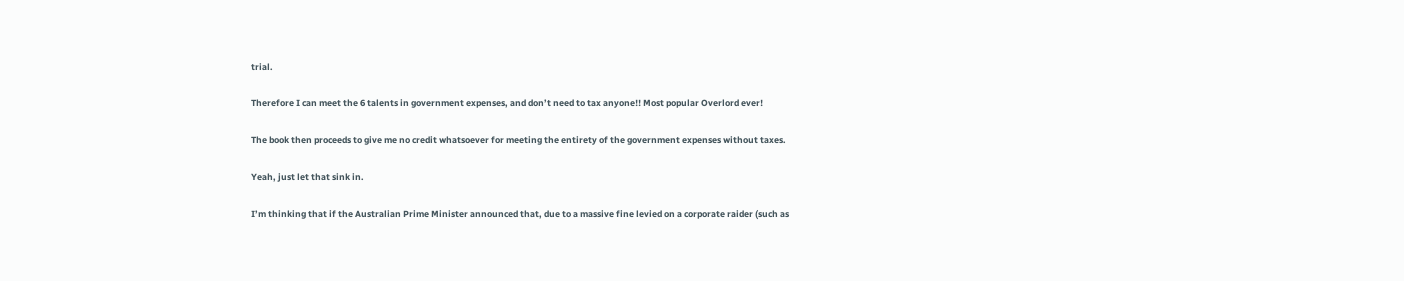trial.

Therefore I can meet the 6 talents in government expenses, and don’t need to tax anyone!! Most popular Overlord ever!

The book then proceeds to give me no credit whatsoever for meeting the entirety of the government expenses without taxes.

Yeah, just let that sink in.

I’m thinking that if the Australian Prime Minister announced that, due to a massive fine levied on a corporate raider (such as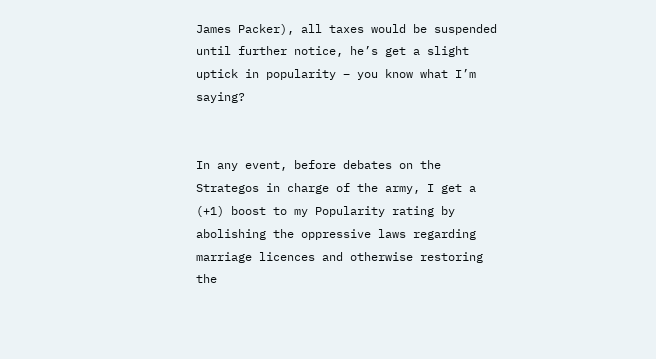James Packer), all taxes would be suspended until further notice, he’s get a slight uptick in popularity – you know what I’m saying?


In any event, before debates on the Strategos in charge of the army, I get a (+1) boost to my Popularity rating by abolishing the oppressive laws regarding marriage licences and otherwise restoring the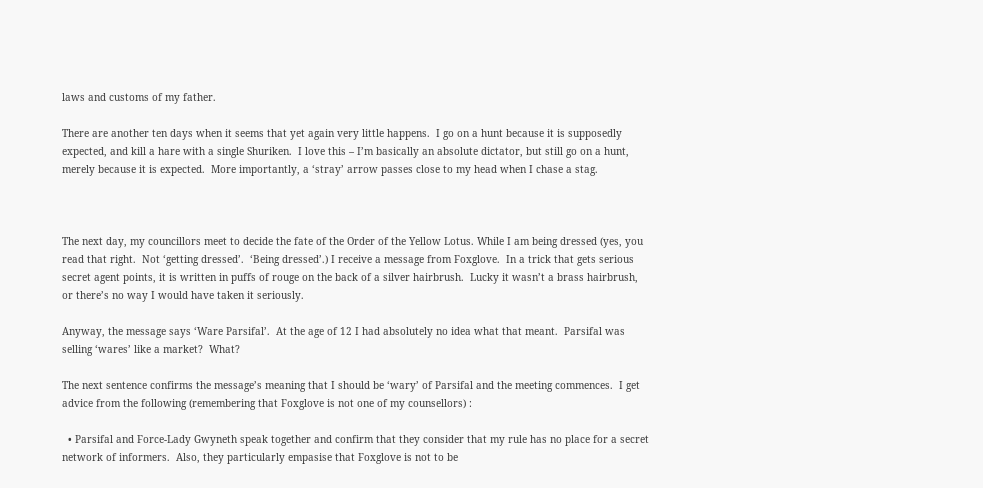laws and customs of my father.

There are another ten days when it seems that yet again very little happens.  I go on a hunt because it is supposedly expected, and kill a hare with a single Shuriken.  I love this – I’m basically an absolute dictator, but still go on a hunt, merely because it is expected.  More importantly, a ‘stray’ arrow passes close to my head when I chase a stag.



The next day, my councillors meet to decide the fate of the Order of the Yellow Lotus. While I am being dressed (yes, you read that right.  Not ‘getting dressed’.  ‘Being dressed’.) I receive a message from Foxglove.  In a trick that gets serious secret agent points, it is written in puffs of rouge on the back of a silver hairbrush.  Lucky it wasn’t a brass hairbrush, or there’s no way I would have taken it seriously.

Anyway, the message says ‘Ware Parsifal’.  At the age of 12 I had absolutely no idea what that meant.  Parsifal was selling ‘wares’ like a market?  What?

The next sentence confirms the message’s meaning that I should be ‘wary’ of Parsifal and the meeting commences.  I get advice from the following (remembering that Foxglove is not one of my counsellors) :

  • Parsifal and Force-Lady Gwyneth speak together and confirm that they consider that my rule has no place for a secret network of informers.  Also, they particularly empasise that Foxglove is not to be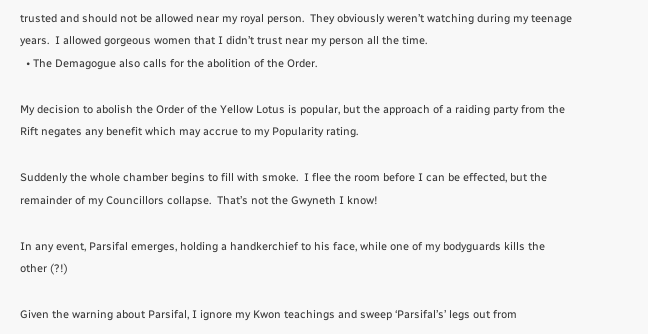trusted and should not be allowed near my royal person.  They obviously weren’t watching during my teenage years.  I allowed gorgeous women that I didn’t trust near my person all the time.
  • The Demagogue also calls for the abolition of the Order.

My decision to abolish the Order of the Yellow Lotus is popular, but the approach of a raiding party from the Rift negates any benefit which may accrue to my Popularity rating.

Suddenly the whole chamber begins to fill with smoke.  I flee the room before I can be effected, but the remainder of my Councillors collapse.  That’s not the Gwyneth I know!

In any event, Parsifal emerges, holding a handkerchief to his face, while one of my bodyguards kills the other (?!)

Given the warning about Parsifal, I ignore my Kwon teachings and sweep ‘Parsifal’s’ legs out from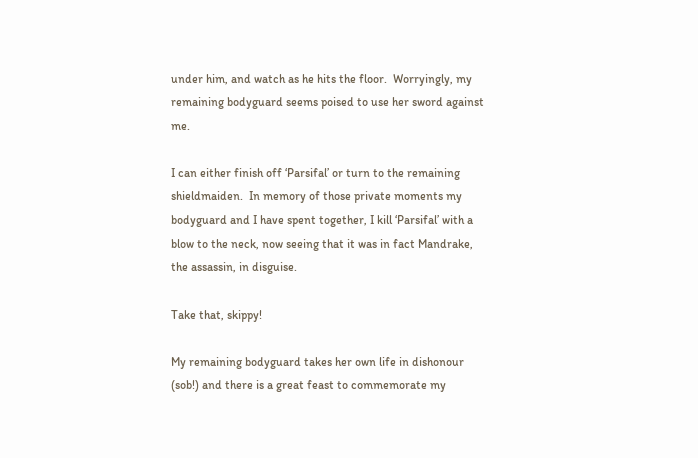under him, and watch as he hits the floor.  Worryingly, my remaining bodyguard seems poised to use her sword against me.

I can either finish off ‘Parsifal’ or turn to the remaining shieldmaiden.  In memory of those private moments my bodyguard and I have spent together, I kill ‘Parsifal’ with a blow to the neck, now seeing that it was in fact Mandrake, the assassin, in disguise.

Take that, skippy!

My remaining bodyguard takes her own life in dishonour (sob!) and there is a great feast to commemorate my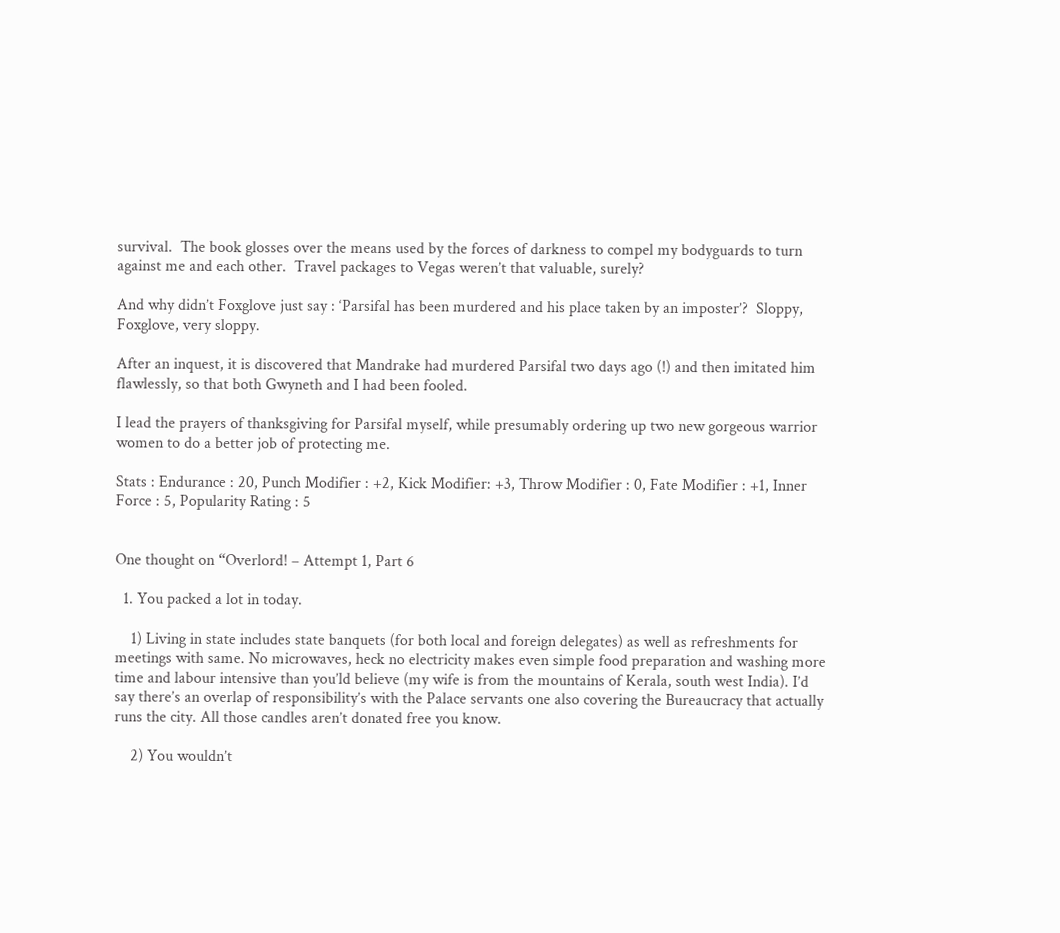survival.  The book glosses over the means used by the forces of darkness to compel my bodyguards to turn against me and each other.  Travel packages to Vegas weren’t that valuable, surely?

And why didn’t Foxglove just say : ‘Parsifal has been murdered and his place taken by an imposter’?  Sloppy, Foxglove, very sloppy.

After an inquest, it is discovered that Mandrake had murdered Parsifal two days ago (!) and then imitated him flawlessly, so that both Gwyneth and I had been fooled.

I lead the prayers of thanksgiving for Parsifal myself, while presumably ordering up two new gorgeous warrior women to do a better job of protecting me.

Stats : Endurance : 20, Punch Modifier : +2, Kick Modifier: +3, Throw Modifier : 0, Fate Modifier : +1, Inner Force : 5, Popularity Rating : 5


One thought on “Overlord! – Attempt 1, Part 6

  1. You packed a lot in today.

    1) Living in state includes state banquets (for both local and foreign delegates) as well as refreshments for meetings with same. No microwaves, heck no electricity makes even simple food preparation and washing more time and labour intensive than you’ld believe (my wife is from the mountains of Kerala, south west India). I’d say there’s an overlap of responsibility’s with the Palace servants one also covering the Bureaucracy that actually runs the city. All those candles aren’t donated free you know.

    2) You wouldn’t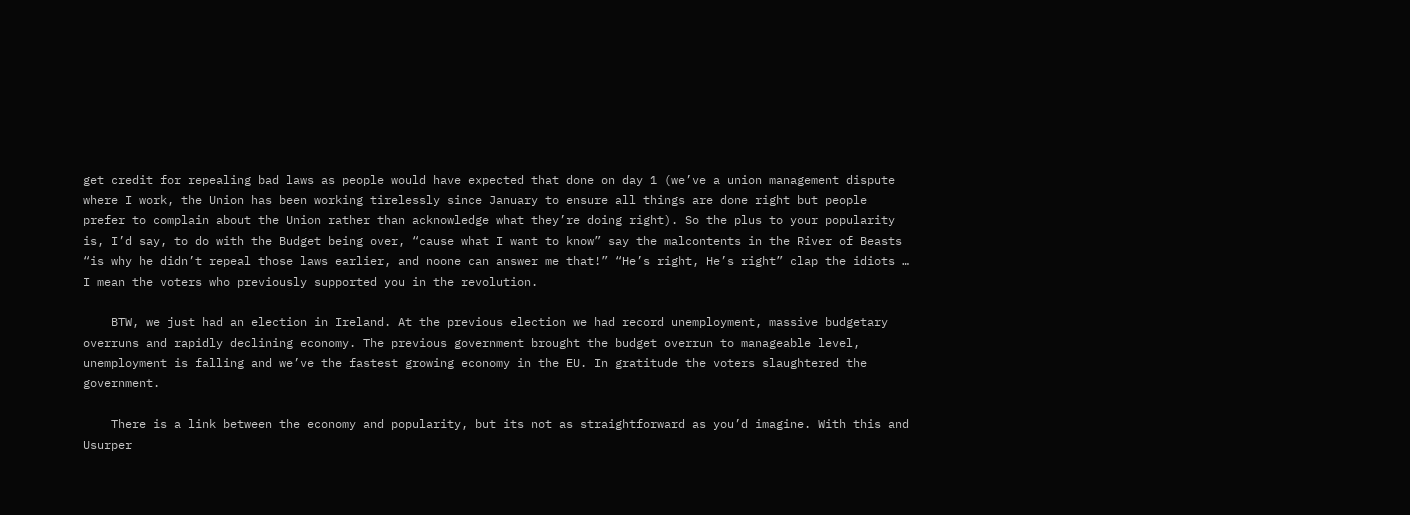get credit for repealing bad laws as people would have expected that done on day 1 (we’ve a union management dispute where I work, the Union has been working tirelessly since January to ensure all things are done right but people prefer to complain about the Union rather than acknowledge what they’re doing right). So the plus to your popularity is, I’d say, to do with the Budget being over, “cause what I want to know” say the malcontents in the River of Beasts “is why he didn’t repeal those laws earlier, and noone can answer me that!” “He’s right, He’s right” clap the idiots … I mean the voters who previously supported you in the revolution.

    BTW, we just had an election in Ireland. At the previous election we had record unemployment, massive budgetary overruns and rapidly declining economy. The previous government brought the budget overrun to manageable level, unemployment is falling and we’ve the fastest growing economy in the EU. In gratitude the voters slaughtered the government.

    There is a link between the economy and popularity, but its not as straightforward as you’d imagine. With this and Usurper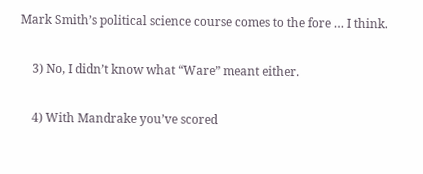Mark Smith’s political science course comes to the fore … I think.

    3) No, I didn’t know what “Ware” meant either.

    4) With Mandrake you’ve scored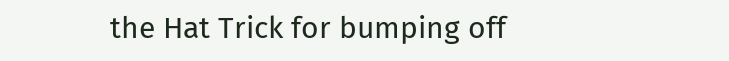the Hat Trick for bumping off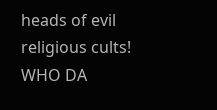heads of evil religious cults! WHO DA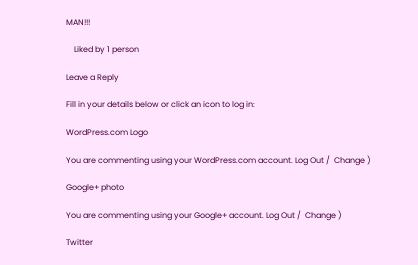MAN!!!

    Liked by 1 person

Leave a Reply

Fill in your details below or click an icon to log in:

WordPress.com Logo

You are commenting using your WordPress.com account. Log Out /  Change )

Google+ photo

You are commenting using your Google+ account. Log Out /  Change )

Twitter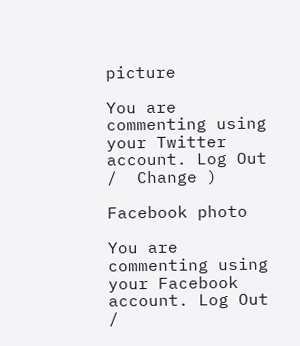picture

You are commenting using your Twitter account. Log Out /  Change )

Facebook photo

You are commenting using your Facebook account. Log Out /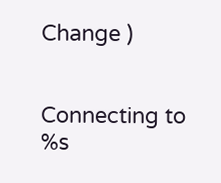Change )


Connecting to %s